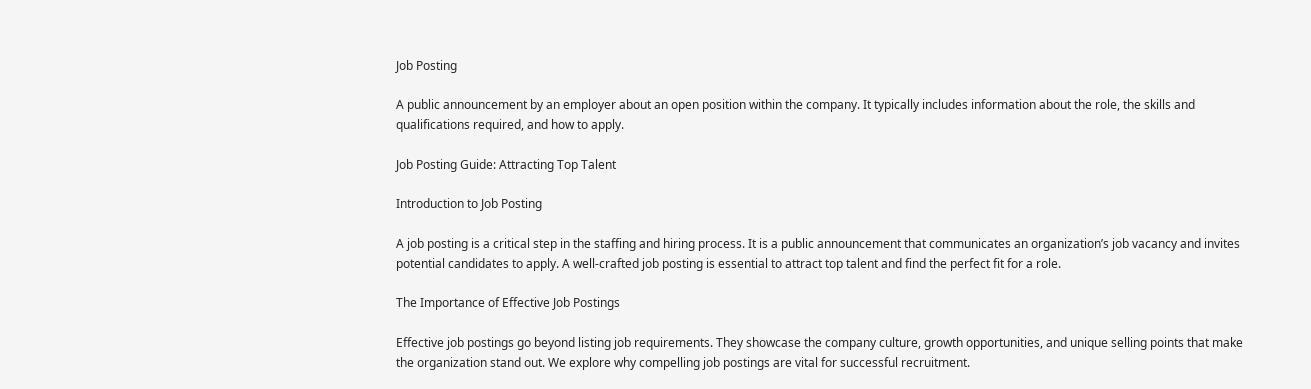Job Posting

A public announcement by an employer about an open position within the company. It typically includes information about the role, the skills and qualifications required, and how to apply.

Job Posting Guide: Attracting Top Talent

Introduction to Job Posting

A job posting is a critical step in the staffing and hiring process. It is a public announcement that communicates an organization’s job vacancy and invites potential candidates to apply. A well-crafted job posting is essential to attract top talent and find the perfect fit for a role.

The Importance of Effective Job Postings

Effective job postings go beyond listing job requirements. They showcase the company culture, growth opportunities, and unique selling points that make the organization stand out. We explore why compelling job postings are vital for successful recruitment.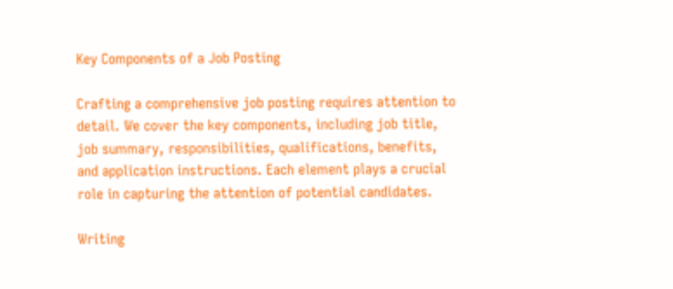Key Components of a Job Posting

Crafting a comprehensive job posting requires attention to detail. We cover the key components, including job title, job summary, responsibilities, qualifications, benefits, and application instructions. Each element plays a crucial role in capturing the attention of potential candidates.

Writing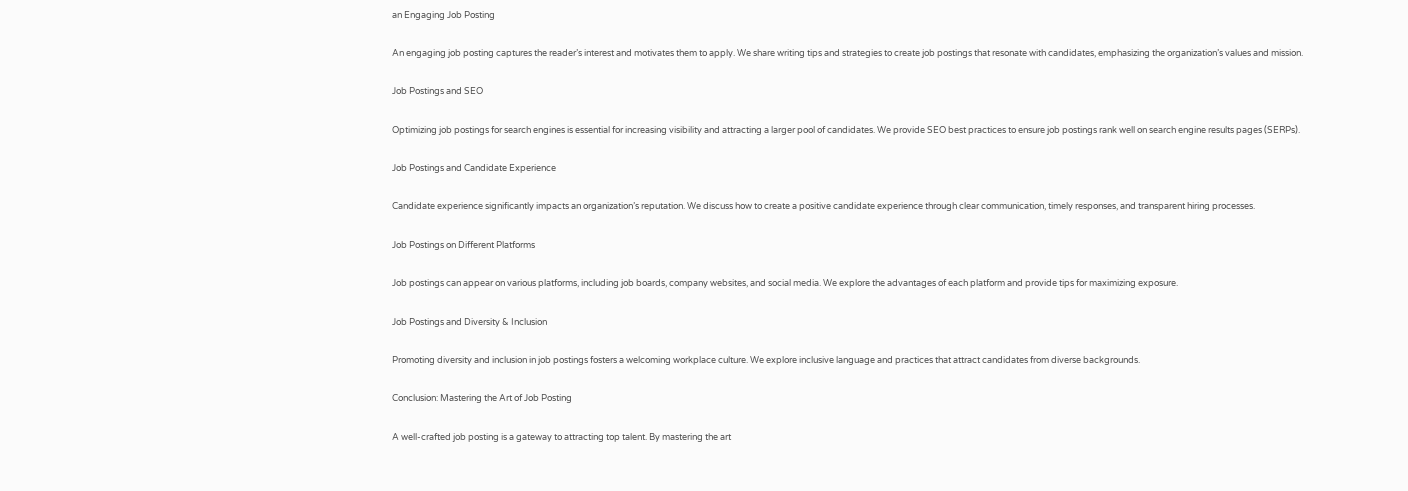an Engaging Job Posting

An engaging job posting captures the reader’s interest and motivates them to apply. We share writing tips and strategies to create job postings that resonate with candidates, emphasizing the organization’s values and mission.

Job Postings and SEO

Optimizing job postings for search engines is essential for increasing visibility and attracting a larger pool of candidates. We provide SEO best practices to ensure job postings rank well on search engine results pages (SERPs).

Job Postings and Candidate Experience

Candidate experience significantly impacts an organization’s reputation. We discuss how to create a positive candidate experience through clear communication, timely responses, and transparent hiring processes.

Job Postings on Different Platforms

Job postings can appear on various platforms, including job boards, company websites, and social media. We explore the advantages of each platform and provide tips for maximizing exposure.

Job Postings and Diversity & Inclusion

Promoting diversity and inclusion in job postings fosters a welcoming workplace culture. We explore inclusive language and practices that attract candidates from diverse backgrounds.

Conclusion: Mastering the Art of Job Posting

A well-crafted job posting is a gateway to attracting top talent. By mastering the art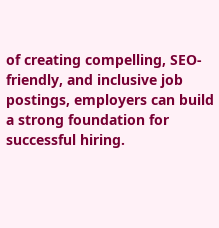of creating compelling, SEO-friendly, and inclusive job postings, employers can build a strong foundation for successful hiring.